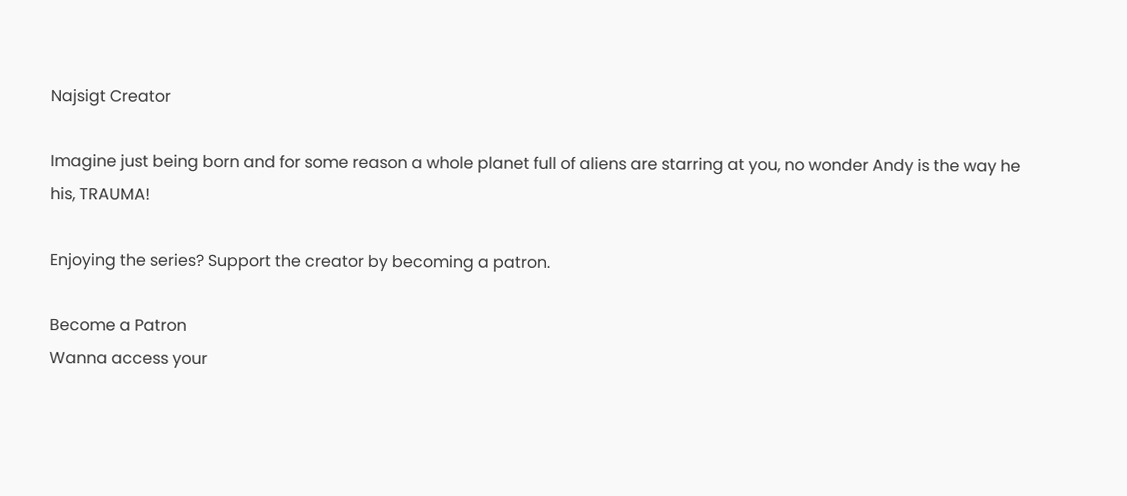Najsigt Creator

Imagine just being born and for some reason a whole planet full of aliens are starring at you, no wonder Andy is the way he his, TRAUMA!

Enjoying the series? Support the creator by becoming a patron.

Become a Patron
Wanna access your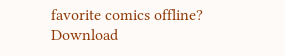favorite comics offline? Download